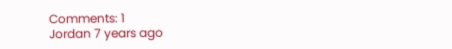Comments: 1
Jordan 7 years ago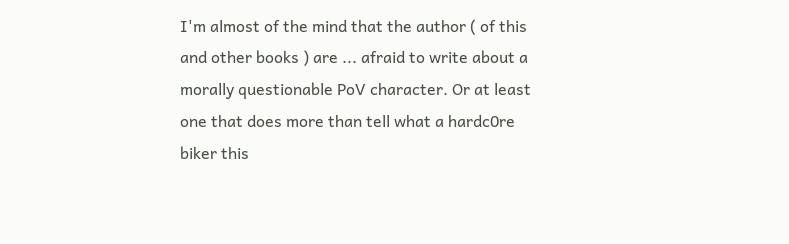I'm almost of the mind that the author ( of this and other books ) are ... afraid to write about a morally questionable PoV character. Or at least one that does more than tell what a hardc0re biker this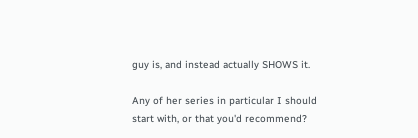guy is, and instead actually SHOWS it.

Any of her series in particular I should start with, or that you'd recommend?